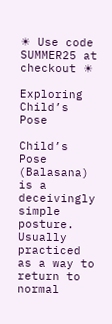☀ Use code SUMMER25 at checkout ☀

Exploring Child’s Pose

Child’s Pose (Balasana) is a deceivingly simple posture. Usually practiced as a way to return to normal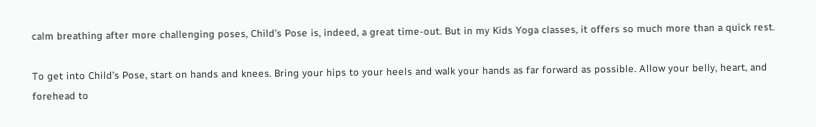calm breathing after more challenging poses, Child’s Pose is, indeed, a great time-out. But in my Kids Yoga classes, it offers so much more than a quick rest.

To get into Child’s Pose, start on hands and knees. Bring your hips to your heels and walk your hands as far forward as possible. Allow your belly, heart, and forehead to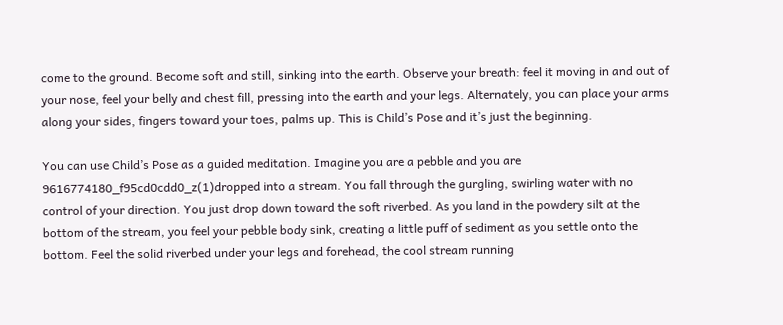come to the ground. Become soft and still, sinking into the earth. Observe your breath: feel it moving in and out of your nose, feel your belly and chest fill, pressing into the earth and your legs. Alternately, you can place your arms along your sides, fingers toward your toes, palms up. This is Child’s Pose and it’s just the beginning.

You can use Child’s Pose as a guided meditation. Imagine you are a pebble and you are 9616774180_f95cd0cdd0_z(1)dropped into a stream. You fall through the gurgling, swirling water with no control of your direction. You just drop down toward the soft riverbed. As you land in the powdery silt at the bottom of the stream, you feel your pebble body sink, creating a little puff of sediment as you settle onto the bottom. Feel the solid riverbed under your legs and forehead, the cool stream running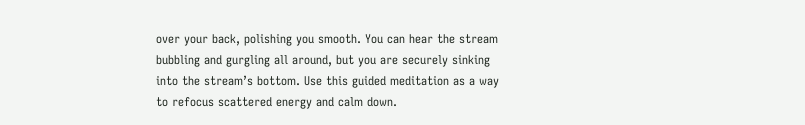over your back, polishing you smooth. You can hear the stream bubbling and gurgling all around, but you are securely sinking into the stream’s bottom. Use this guided meditation as a way to refocus scattered energy and calm down.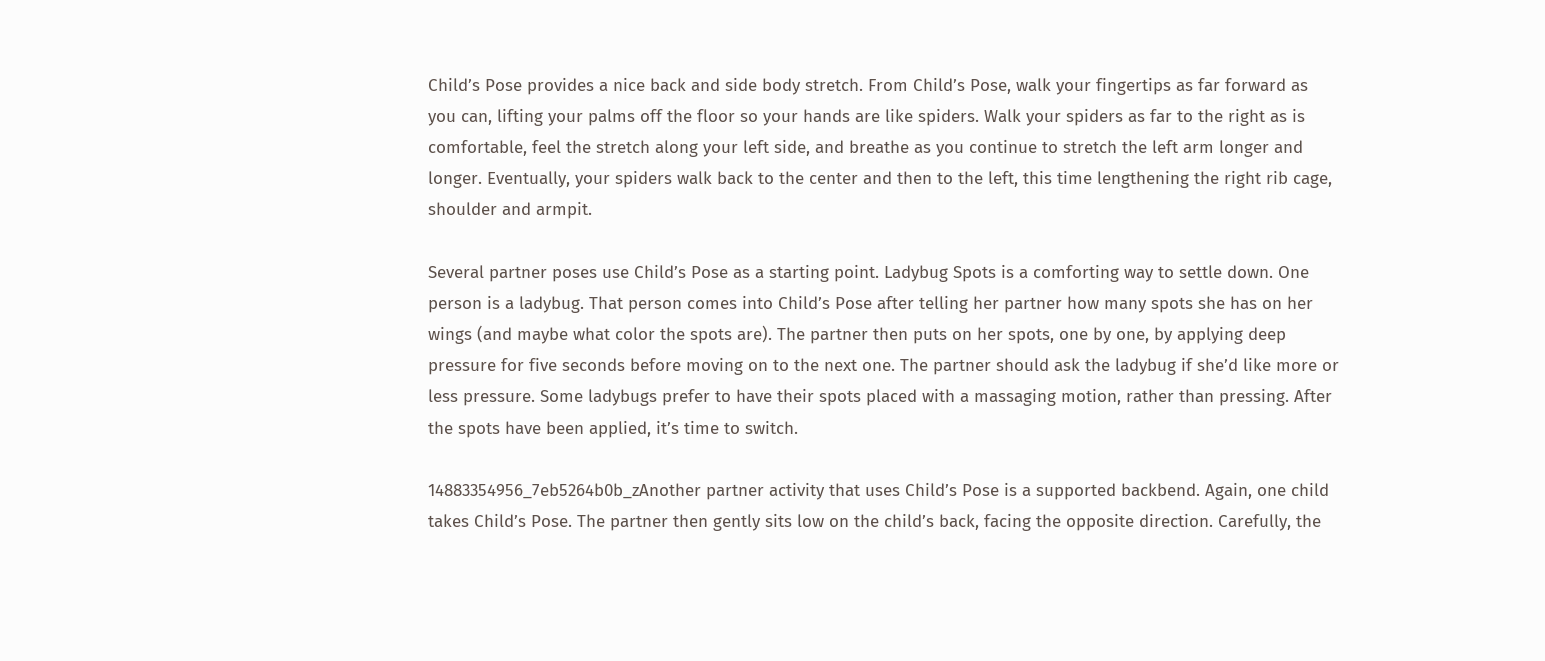Child’s Pose provides a nice back and side body stretch. From Child’s Pose, walk your fingertips as far forward as you can, lifting your palms off the floor so your hands are like spiders. Walk your spiders as far to the right as is comfortable, feel the stretch along your left side, and breathe as you continue to stretch the left arm longer and longer. Eventually, your spiders walk back to the center and then to the left, this time lengthening the right rib cage, shoulder and armpit.

Several partner poses use Child’s Pose as a starting point. Ladybug Spots is a comforting way to settle down. One person is a ladybug. That person comes into Child’s Pose after telling her partner how many spots she has on her wings (and maybe what color the spots are). The partner then puts on her spots, one by one, by applying deep pressure for five seconds before moving on to the next one. The partner should ask the ladybug if she’d like more or less pressure. Some ladybugs prefer to have their spots placed with a massaging motion, rather than pressing. After the spots have been applied, it’s time to switch.

14883354956_7eb5264b0b_zAnother partner activity that uses Child’s Pose is a supported backbend. Again, one child takes Child’s Pose. The partner then gently sits low on the child’s back, facing the opposite direction. Carefully, the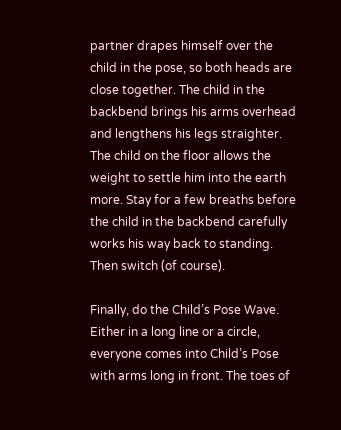partner drapes himself over the child in the pose, so both heads are close together. The child in the backbend brings his arms overhead and lengthens his legs straighter. The child on the floor allows the weight to settle him into the earth more. Stay for a few breaths before the child in the backbend carefully works his way back to standing. Then switch (of course).

Finally, do the Child’s Pose Wave. Either in a long line or a circle, everyone comes into Child’s Pose with arms long in front. The toes of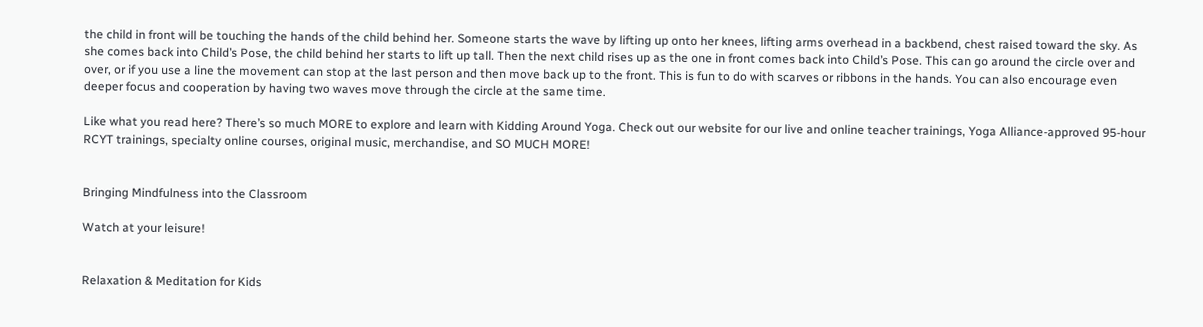the child in front will be touching the hands of the child behind her. Someone starts the wave by lifting up onto her knees, lifting arms overhead in a backbend, chest raised toward the sky. As she comes back into Child’s Pose, the child behind her starts to lift up tall. Then the next child rises up as the one in front comes back into Child’s Pose. This can go around the circle over and over, or if you use a line the movement can stop at the last person and then move back up to the front. This is fun to do with scarves or ribbons in the hands. You can also encourage even deeper focus and cooperation by having two waves move through the circle at the same time.

Like what you read here? There’s so much MORE to explore and learn with Kidding Around Yoga. Check out our website for our live and online teacher trainings, Yoga Alliance-approved 95-hour RCYT trainings, specialty online courses, original music, merchandise, and SO MUCH MORE!


Bringing Mindfulness into the Classroom

Watch at your leisure!


Relaxation & Meditation for Kids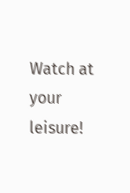Watch at your leisure!